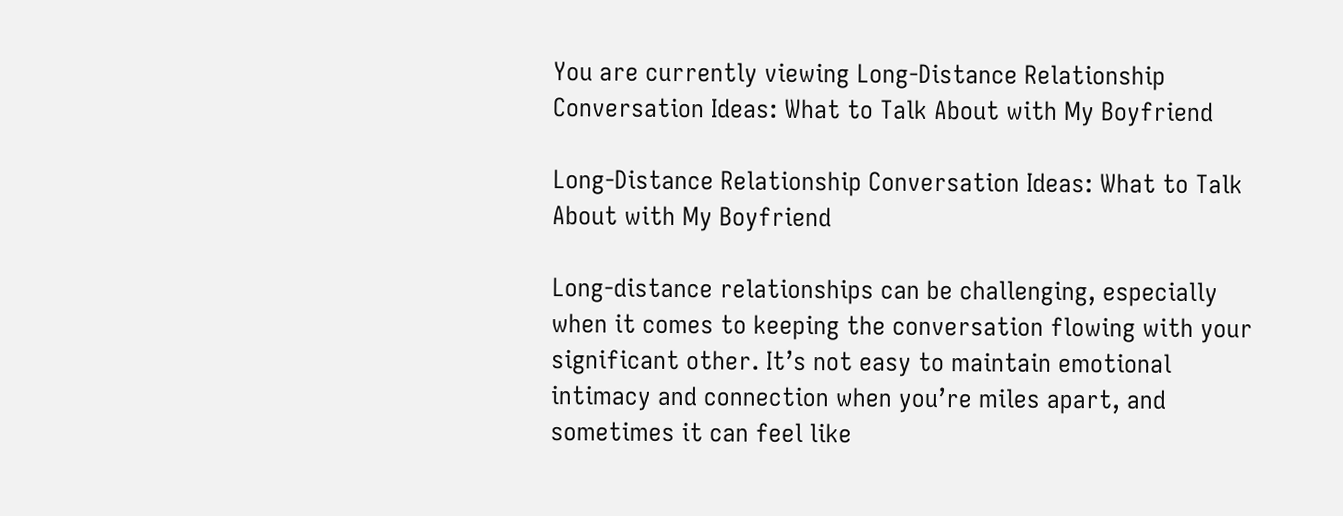You are currently viewing Long-Distance Relationship Conversation Ideas: What to Talk About with My Boyfriend

Long-Distance Relationship Conversation Ideas: What to Talk About with My Boyfriend

Long-distance relationships can be challenging, especially when it comes to keeping the conversation flowing with your significant other. It’s not easy to maintain emotional intimacy and connection when you’re miles apart, and sometimes it can feel like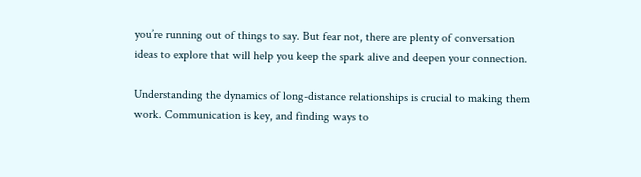you’re running out of things to say. But fear not, there are plenty of conversation ideas to explore that will help you keep the spark alive and deepen your connection.

Understanding the dynamics of long-distance relationships is crucial to making them work. Communication is key, and finding ways to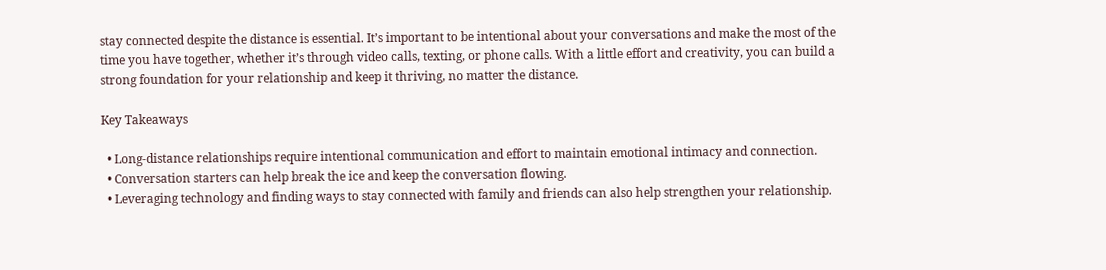stay connected despite the distance is essential. It’s important to be intentional about your conversations and make the most of the time you have together, whether it’s through video calls, texting, or phone calls. With a little effort and creativity, you can build a strong foundation for your relationship and keep it thriving, no matter the distance.

Key Takeaways

  • Long-distance relationships require intentional communication and effort to maintain emotional intimacy and connection.
  • Conversation starters can help break the ice and keep the conversation flowing.
  • Leveraging technology and finding ways to stay connected with family and friends can also help strengthen your relationship.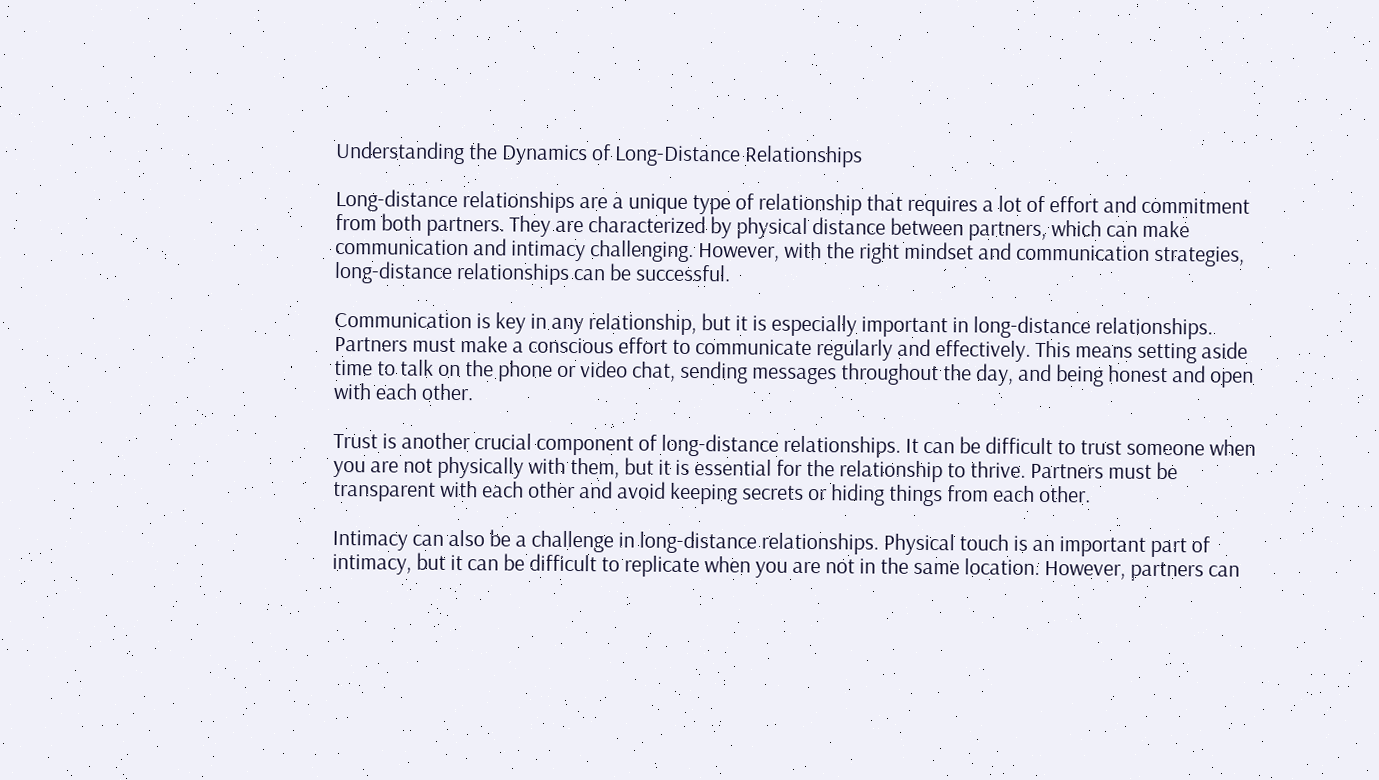Understanding the Dynamics of Long-Distance Relationships

Long-distance relationships are a unique type of relationship that requires a lot of effort and commitment from both partners. They are characterized by physical distance between partners, which can make communication and intimacy challenging. However, with the right mindset and communication strategies, long-distance relationships can be successful.

Communication is key in any relationship, but it is especially important in long-distance relationships. Partners must make a conscious effort to communicate regularly and effectively. This means setting aside time to talk on the phone or video chat, sending messages throughout the day, and being honest and open with each other.

Trust is another crucial component of long-distance relationships. It can be difficult to trust someone when you are not physically with them, but it is essential for the relationship to thrive. Partners must be transparent with each other and avoid keeping secrets or hiding things from each other.

Intimacy can also be a challenge in long-distance relationships. Physical touch is an important part of intimacy, but it can be difficult to replicate when you are not in the same location. However, partners can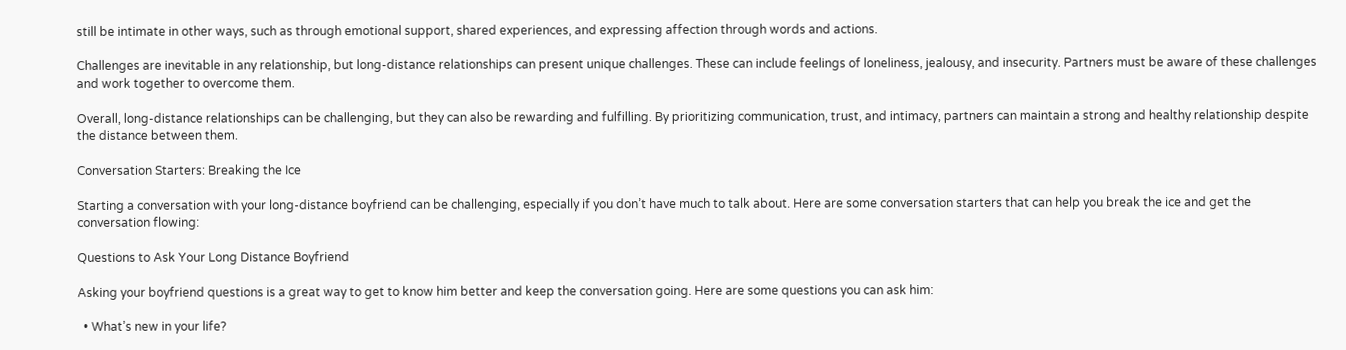still be intimate in other ways, such as through emotional support, shared experiences, and expressing affection through words and actions.

Challenges are inevitable in any relationship, but long-distance relationships can present unique challenges. These can include feelings of loneliness, jealousy, and insecurity. Partners must be aware of these challenges and work together to overcome them.

Overall, long-distance relationships can be challenging, but they can also be rewarding and fulfilling. By prioritizing communication, trust, and intimacy, partners can maintain a strong and healthy relationship despite the distance between them.

Conversation Starters: Breaking the Ice

Starting a conversation with your long-distance boyfriend can be challenging, especially if you don’t have much to talk about. Here are some conversation starters that can help you break the ice and get the conversation flowing:

Questions to Ask Your Long Distance Boyfriend

Asking your boyfriend questions is a great way to get to know him better and keep the conversation going. Here are some questions you can ask him:

  • What’s new in your life?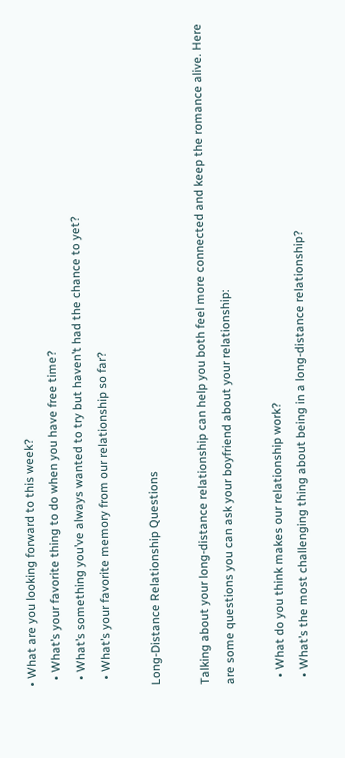• What are you looking forward to this week?
  • What’s your favorite thing to do when you have free time?
  • What’s something you’ve always wanted to try but haven’t had the chance to yet?
  • What’s your favorite memory from our relationship so far?

Long-Distance Relationship Questions

Talking about your long-distance relationship can help you both feel more connected and keep the romance alive. Here are some questions you can ask your boyfriend about your relationship:

  • What do you think makes our relationship work?
  • What’s the most challenging thing about being in a long-distance relationship?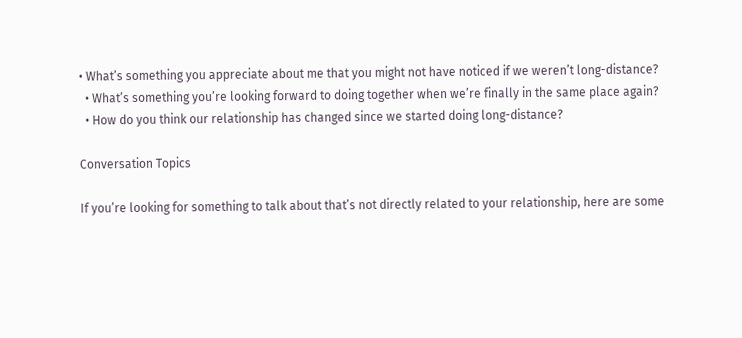• What’s something you appreciate about me that you might not have noticed if we weren’t long-distance?
  • What’s something you’re looking forward to doing together when we’re finally in the same place again?
  • How do you think our relationship has changed since we started doing long-distance?

Conversation Topics

If you’re looking for something to talk about that’s not directly related to your relationship, here are some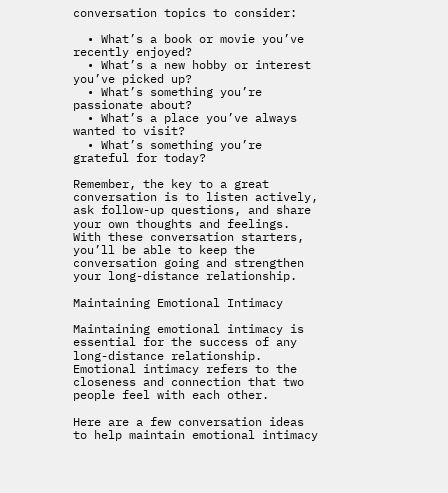conversation topics to consider:

  • What’s a book or movie you’ve recently enjoyed?
  • What’s a new hobby or interest you’ve picked up?
  • What’s something you’re passionate about?
  • What’s a place you’ve always wanted to visit?
  • What’s something you’re grateful for today?

Remember, the key to a great conversation is to listen actively, ask follow-up questions, and share your own thoughts and feelings. With these conversation starters, you’ll be able to keep the conversation going and strengthen your long-distance relationship.

Maintaining Emotional Intimacy

Maintaining emotional intimacy is essential for the success of any long-distance relationship. Emotional intimacy refers to the closeness and connection that two people feel with each other.

Here are a few conversation ideas to help maintain emotional intimacy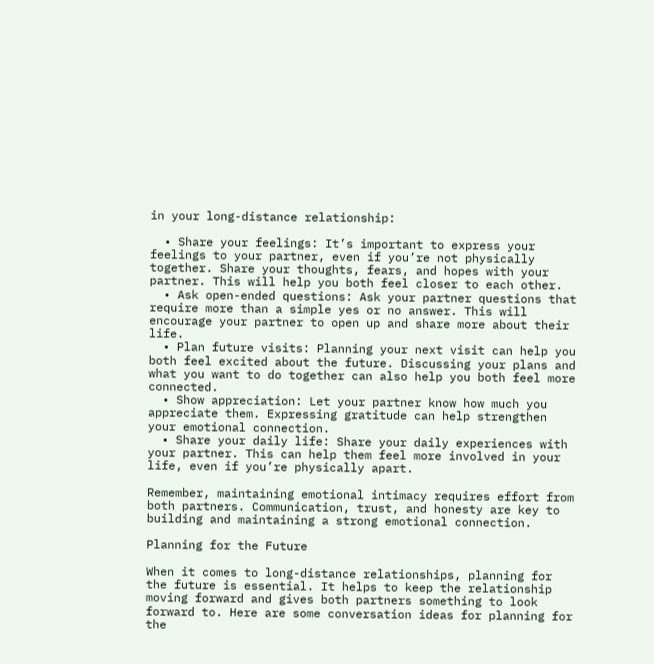in your long-distance relationship:

  • Share your feelings: It’s important to express your feelings to your partner, even if you’re not physically together. Share your thoughts, fears, and hopes with your partner. This will help you both feel closer to each other.
  • Ask open-ended questions: Ask your partner questions that require more than a simple yes or no answer. This will encourage your partner to open up and share more about their life.
  • Plan future visits: Planning your next visit can help you both feel excited about the future. Discussing your plans and what you want to do together can also help you both feel more connected.
  • Show appreciation: Let your partner know how much you appreciate them. Expressing gratitude can help strengthen your emotional connection.
  • Share your daily life: Share your daily experiences with your partner. This can help them feel more involved in your life, even if you’re physically apart.

Remember, maintaining emotional intimacy requires effort from both partners. Communication, trust, and honesty are key to building and maintaining a strong emotional connection.

Planning for the Future

When it comes to long-distance relationships, planning for the future is essential. It helps to keep the relationship moving forward and gives both partners something to look forward to. Here are some conversation ideas for planning for the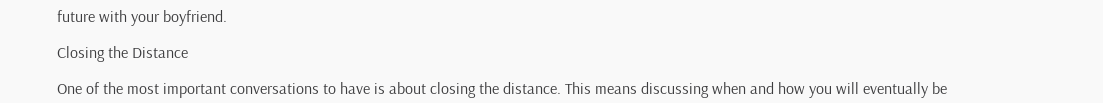future with your boyfriend.

Closing the Distance

One of the most important conversations to have is about closing the distance. This means discussing when and how you will eventually be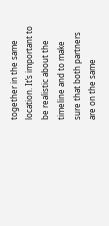together in the same location. It’s important to be realistic about the timeline and to make sure that both partners are on the same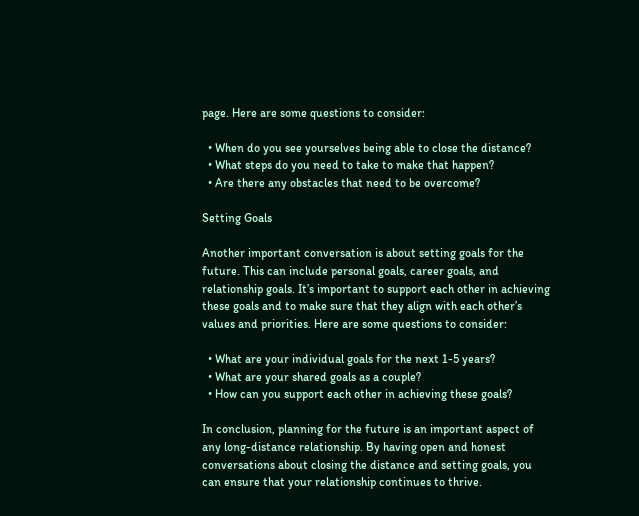page. Here are some questions to consider:

  • When do you see yourselves being able to close the distance?
  • What steps do you need to take to make that happen?
  • Are there any obstacles that need to be overcome?

Setting Goals

Another important conversation is about setting goals for the future. This can include personal goals, career goals, and relationship goals. It’s important to support each other in achieving these goals and to make sure that they align with each other’s values and priorities. Here are some questions to consider:

  • What are your individual goals for the next 1-5 years?
  • What are your shared goals as a couple?
  • How can you support each other in achieving these goals?

In conclusion, planning for the future is an important aspect of any long-distance relationship. By having open and honest conversations about closing the distance and setting goals, you can ensure that your relationship continues to thrive.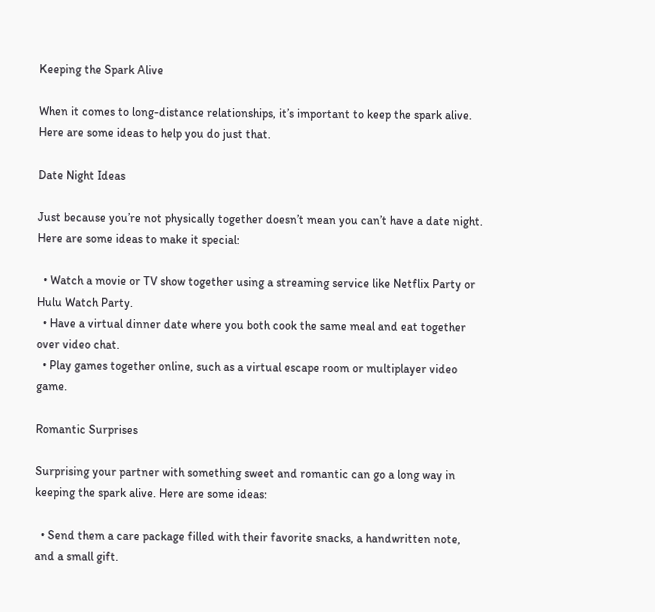Keeping the Spark Alive

When it comes to long-distance relationships, it’s important to keep the spark alive. Here are some ideas to help you do just that.

Date Night Ideas

Just because you’re not physically together doesn’t mean you can’t have a date night. Here are some ideas to make it special:

  • Watch a movie or TV show together using a streaming service like Netflix Party or Hulu Watch Party.
  • Have a virtual dinner date where you both cook the same meal and eat together over video chat.
  • Play games together online, such as a virtual escape room or multiplayer video game.

Romantic Surprises

Surprising your partner with something sweet and romantic can go a long way in keeping the spark alive. Here are some ideas:

  • Send them a care package filled with their favorite snacks, a handwritten note, and a small gift.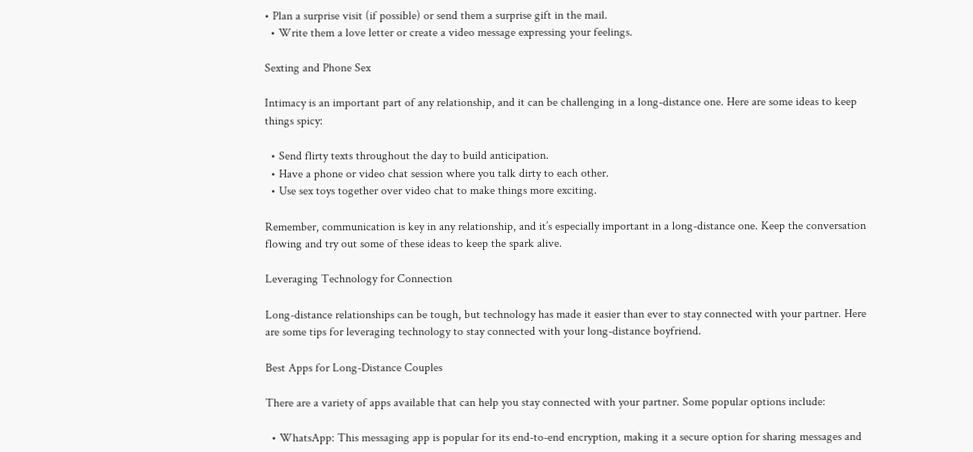• Plan a surprise visit (if possible) or send them a surprise gift in the mail.
  • Write them a love letter or create a video message expressing your feelings.

Sexting and Phone Sex

Intimacy is an important part of any relationship, and it can be challenging in a long-distance one. Here are some ideas to keep things spicy:

  • Send flirty texts throughout the day to build anticipation.
  • Have a phone or video chat session where you talk dirty to each other.
  • Use sex toys together over video chat to make things more exciting.

Remember, communication is key in any relationship, and it’s especially important in a long-distance one. Keep the conversation flowing and try out some of these ideas to keep the spark alive.

Leveraging Technology for Connection

Long-distance relationships can be tough, but technology has made it easier than ever to stay connected with your partner. Here are some tips for leveraging technology to stay connected with your long-distance boyfriend.

Best Apps for Long-Distance Couples

There are a variety of apps available that can help you stay connected with your partner. Some popular options include:

  • WhatsApp: This messaging app is popular for its end-to-end encryption, making it a secure option for sharing messages and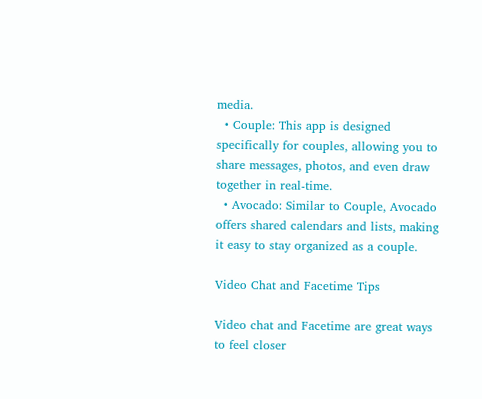media.
  • Couple: This app is designed specifically for couples, allowing you to share messages, photos, and even draw together in real-time.
  • Avocado: Similar to Couple, Avocado offers shared calendars and lists, making it easy to stay organized as a couple.

Video Chat and Facetime Tips

Video chat and Facetime are great ways to feel closer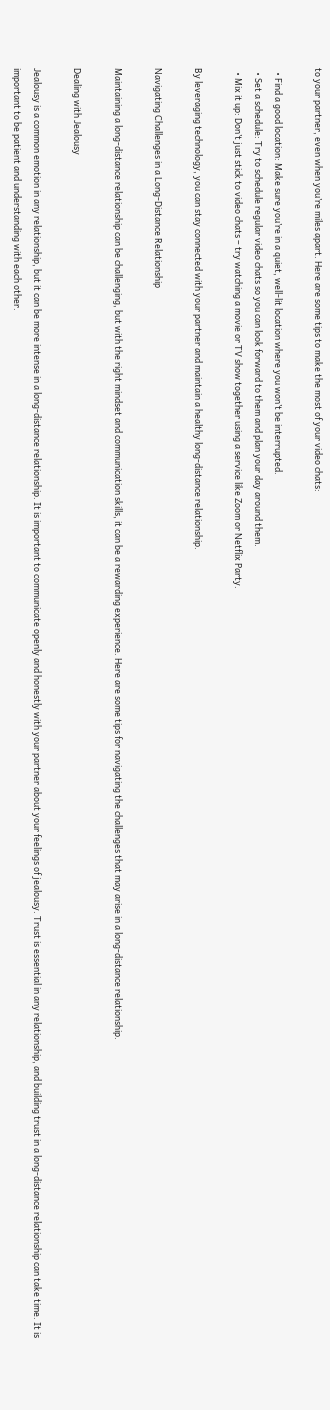to your partner, even when you’re miles apart. Here are some tips to make the most of your video chats:

  • Find a good location: Make sure you’re in a quiet, well-lit location where you won’t be interrupted.
  • Set a schedule: Try to schedule regular video chats so you can look forward to them and plan your day around them.
  • Mix it up: Don’t just stick to video chats – try watching a movie or TV show together using a service like Zoom or Netflix Party.

By leveraging technology, you can stay connected with your partner and maintain a healthy long-distance relationship.

Navigating Challenges in a Long-Distance Relationship

Maintaining a long-distance relationship can be challenging, but with the right mindset and communication skills, it can be a rewarding experience. Here are some tips for navigating the challenges that may arise in a long-distance relationship.

Dealing with Jealousy

Jealousy is a common emotion in any relationship, but it can be more intense in a long-distance relationship. It is important to communicate openly and honestly with your partner about your feelings of jealousy. Trust is essential in any relationship, and building trust in a long-distance relationship can take time. It is important to be patient and understanding with each other.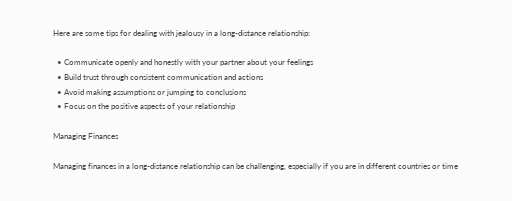Here are some tips for dealing with jealousy in a long-distance relationship:

  • Communicate openly and honestly with your partner about your feelings
  • Build trust through consistent communication and actions
  • Avoid making assumptions or jumping to conclusions
  • Focus on the positive aspects of your relationship

Managing Finances

Managing finances in a long-distance relationship can be challenging, especially if you are in different countries or time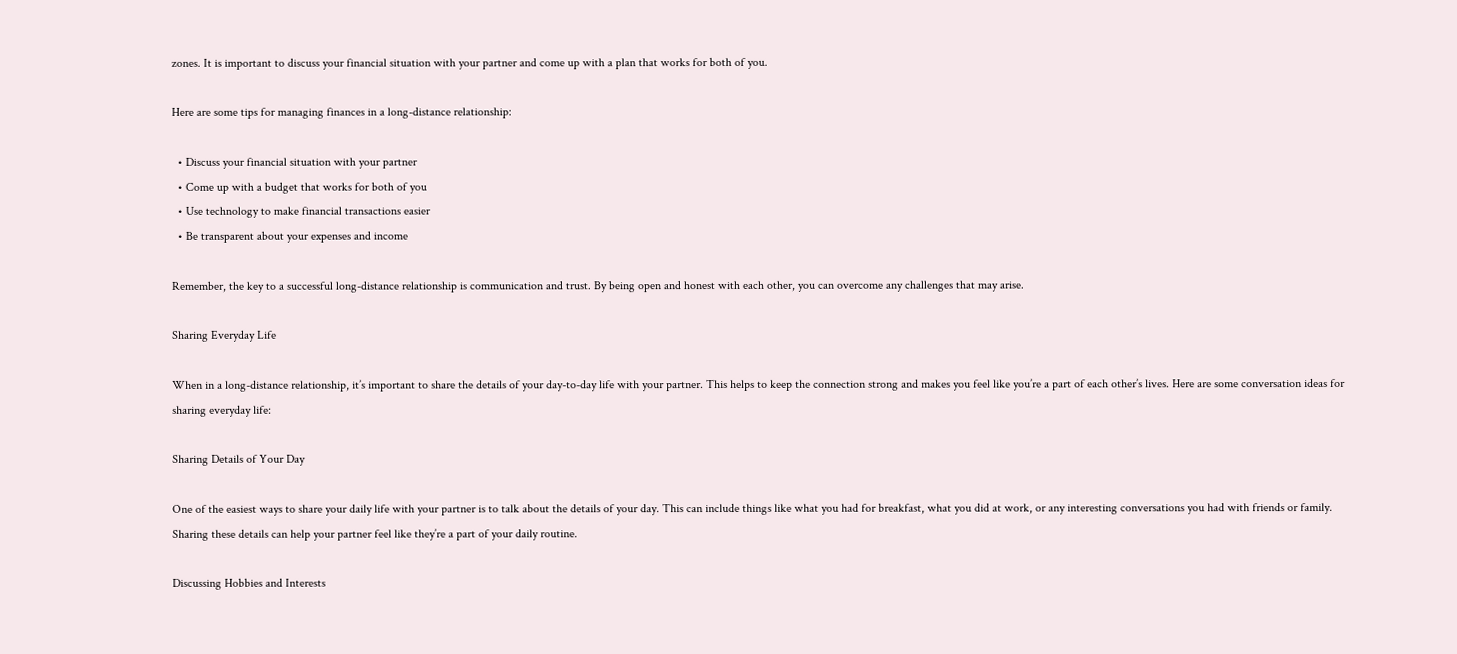zones. It is important to discuss your financial situation with your partner and come up with a plan that works for both of you.

Here are some tips for managing finances in a long-distance relationship:

  • Discuss your financial situation with your partner
  • Come up with a budget that works for both of you
  • Use technology to make financial transactions easier
  • Be transparent about your expenses and income

Remember, the key to a successful long-distance relationship is communication and trust. By being open and honest with each other, you can overcome any challenges that may arise.

Sharing Everyday Life

When in a long-distance relationship, it’s important to share the details of your day-to-day life with your partner. This helps to keep the connection strong and makes you feel like you’re a part of each other’s lives. Here are some conversation ideas for sharing everyday life:

Sharing Details of Your Day

One of the easiest ways to share your daily life with your partner is to talk about the details of your day. This can include things like what you had for breakfast, what you did at work, or any interesting conversations you had with friends or family. Sharing these details can help your partner feel like they’re a part of your daily routine.

Discussing Hobbies and Interests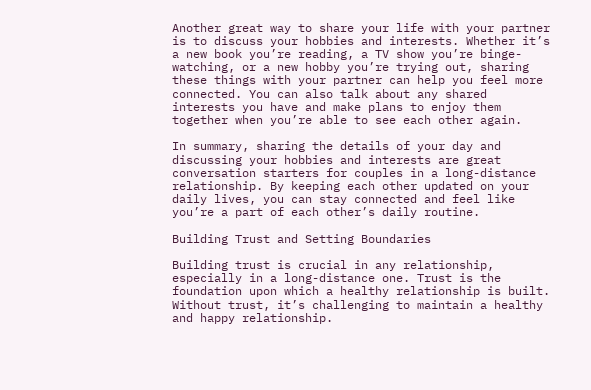Another great way to share your life with your partner is to discuss your hobbies and interests. Whether it’s a new book you’re reading, a TV show you’re binge-watching, or a new hobby you’re trying out, sharing these things with your partner can help you feel more connected. You can also talk about any shared interests you have and make plans to enjoy them together when you’re able to see each other again.

In summary, sharing the details of your day and discussing your hobbies and interests are great conversation starters for couples in a long-distance relationship. By keeping each other updated on your daily lives, you can stay connected and feel like you’re a part of each other’s daily routine.

Building Trust and Setting Boundaries

Building trust is crucial in any relationship, especially in a long-distance one. Trust is the foundation upon which a healthy relationship is built. Without trust, it’s challenging to maintain a healthy and happy relationship.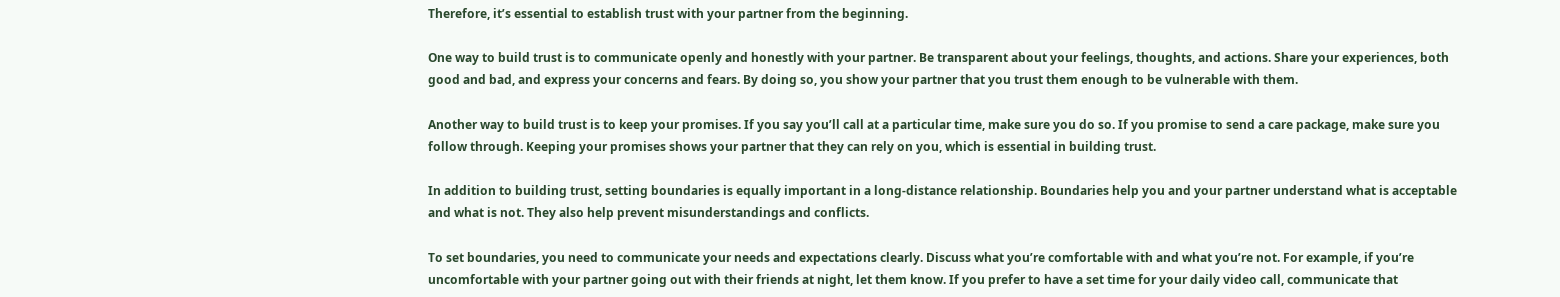Therefore, it’s essential to establish trust with your partner from the beginning.

One way to build trust is to communicate openly and honestly with your partner. Be transparent about your feelings, thoughts, and actions. Share your experiences, both good and bad, and express your concerns and fears. By doing so, you show your partner that you trust them enough to be vulnerable with them.

Another way to build trust is to keep your promises. If you say you’ll call at a particular time, make sure you do so. If you promise to send a care package, make sure you follow through. Keeping your promises shows your partner that they can rely on you, which is essential in building trust.

In addition to building trust, setting boundaries is equally important in a long-distance relationship. Boundaries help you and your partner understand what is acceptable and what is not. They also help prevent misunderstandings and conflicts.

To set boundaries, you need to communicate your needs and expectations clearly. Discuss what you’re comfortable with and what you’re not. For example, if you’re uncomfortable with your partner going out with their friends at night, let them know. If you prefer to have a set time for your daily video call, communicate that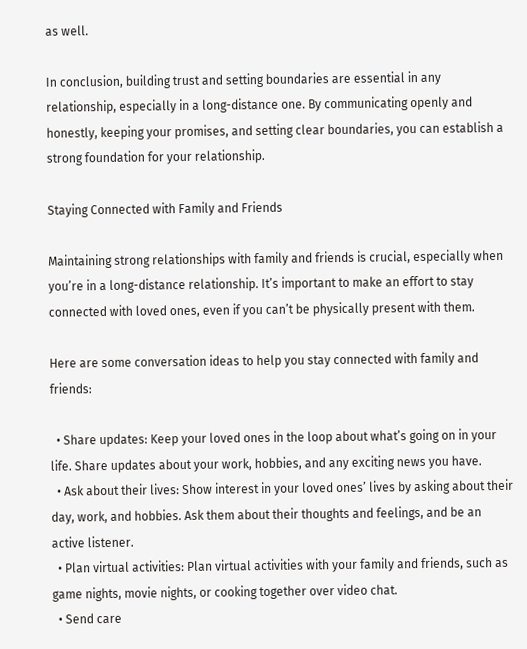as well.

In conclusion, building trust and setting boundaries are essential in any relationship, especially in a long-distance one. By communicating openly and honestly, keeping your promises, and setting clear boundaries, you can establish a strong foundation for your relationship.

Staying Connected with Family and Friends

Maintaining strong relationships with family and friends is crucial, especially when you’re in a long-distance relationship. It’s important to make an effort to stay connected with loved ones, even if you can’t be physically present with them.

Here are some conversation ideas to help you stay connected with family and friends:

  • Share updates: Keep your loved ones in the loop about what’s going on in your life. Share updates about your work, hobbies, and any exciting news you have.
  • Ask about their lives: Show interest in your loved ones’ lives by asking about their day, work, and hobbies. Ask them about their thoughts and feelings, and be an active listener.
  • Plan virtual activities: Plan virtual activities with your family and friends, such as game nights, movie nights, or cooking together over video chat.
  • Send care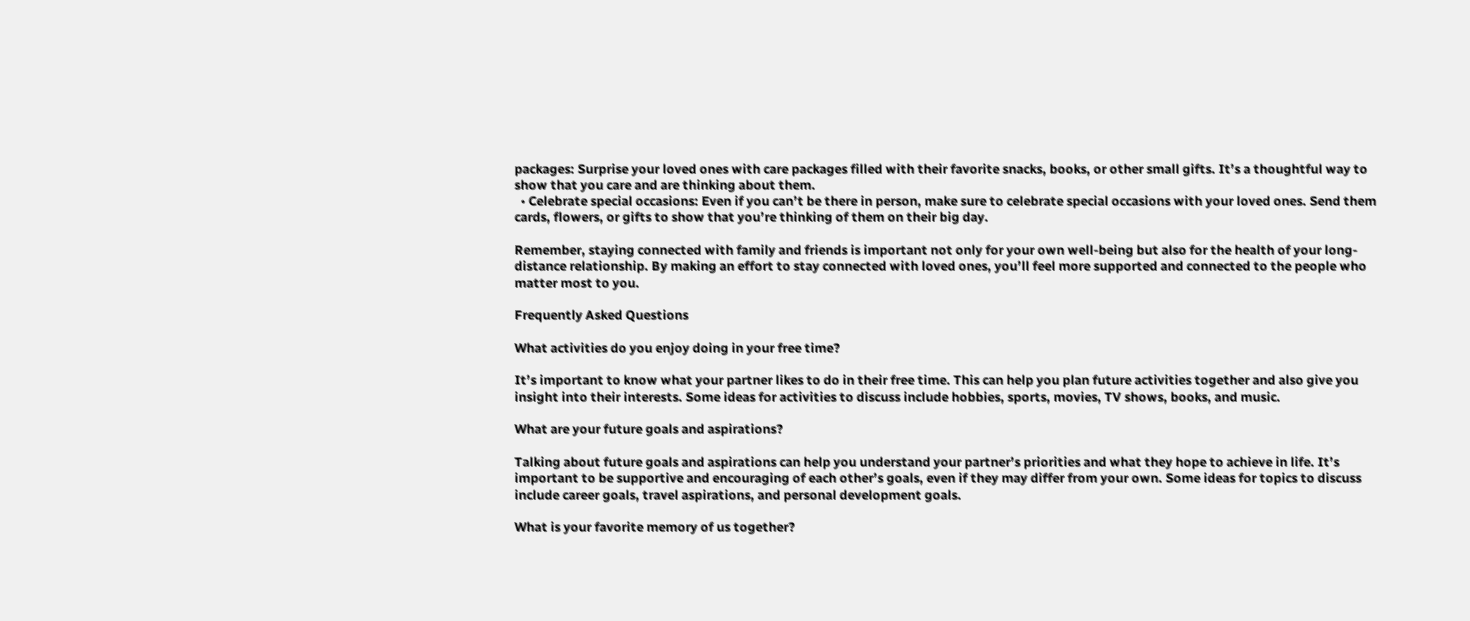packages: Surprise your loved ones with care packages filled with their favorite snacks, books, or other small gifts. It’s a thoughtful way to show that you care and are thinking about them.
  • Celebrate special occasions: Even if you can’t be there in person, make sure to celebrate special occasions with your loved ones. Send them cards, flowers, or gifts to show that you’re thinking of them on their big day.

Remember, staying connected with family and friends is important not only for your own well-being but also for the health of your long-distance relationship. By making an effort to stay connected with loved ones, you’ll feel more supported and connected to the people who matter most to you.

Frequently Asked Questions

What activities do you enjoy doing in your free time?

It’s important to know what your partner likes to do in their free time. This can help you plan future activities together and also give you insight into their interests. Some ideas for activities to discuss include hobbies, sports, movies, TV shows, books, and music.

What are your future goals and aspirations?

Talking about future goals and aspirations can help you understand your partner’s priorities and what they hope to achieve in life. It’s important to be supportive and encouraging of each other’s goals, even if they may differ from your own. Some ideas for topics to discuss include career goals, travel aspirations, and personal development goals.

What is your favorite memory of us together?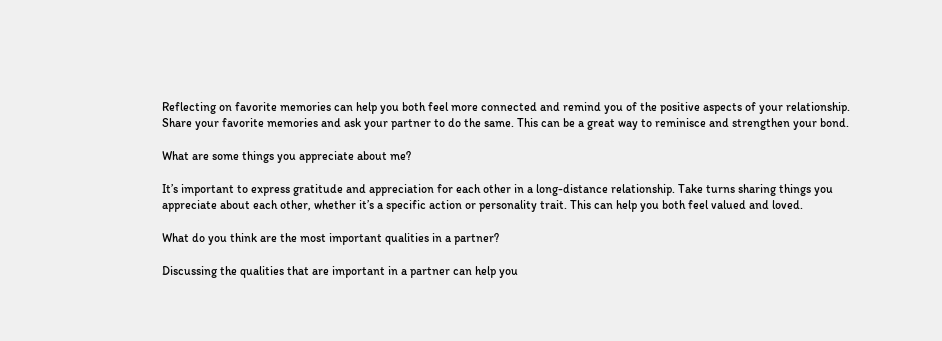Reflecting on favorite memories can help you both feel more connected and remind you of the positive aspects of your relationship. Share your favorite memories and ask your partner to do the same. This can be a great way to reminisce and strengthen your bond.

What are some things you appreciate about me?

It’s important to express gratitude and appreciation for each other in a long-distance relationship. Take turns sharing things you appreciate about each other, whether it’s a specific action or personality trait. This can help you both feel valued and loved.

What do you think are the most important qualities in a partner?

Discussing the qualities that are important in a partner can help you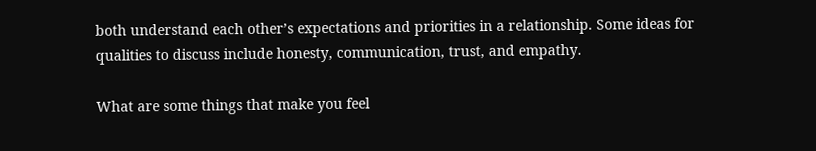both understand each other’s expectations and priorities in a relationship. Some ideas for qualities to discuss include honesty, communication, trust, and empathy.

What are some things that make you feel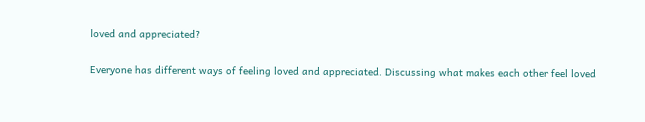loved and appreciated?

Everyone has different ways of feeling loved and appreciated. Discussing what makes each other feel loved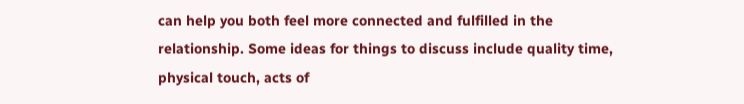can help you both feel more connected and fulfilled in the relationship. Some ideas for things to discuss include quality time, physical touch, acts of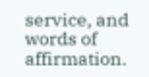service, and words of affirmation.